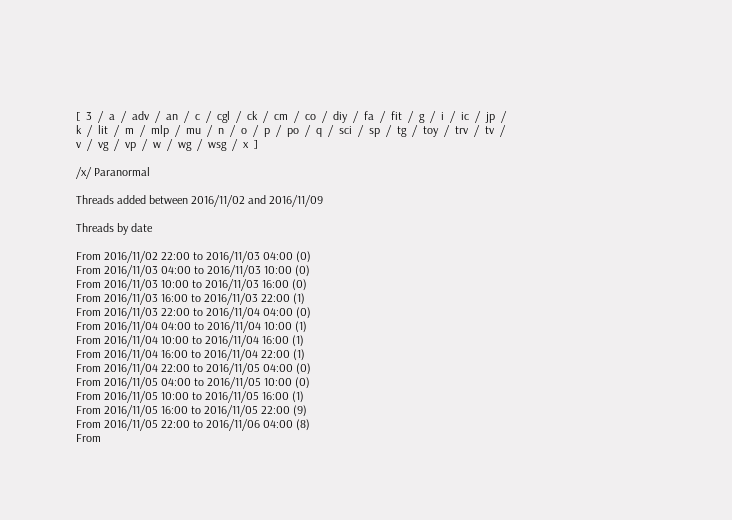[  3  /  a  /  adv  /  an  /  c  /  cgl  /  ck  /  cm  /  co  /  diy  /  fa  /  fit  /  g  /  i  /  ic  /  jp  /  k  /  lit  /  m  /  mlp  /  mu  /  n  /  o  /  p  /  po  /  q  /  sci  /  sp  /  tg  /  toy  /  trv  /  tv  /  v  /  vg  /  vp  /  w  /  wg  /  wsg  /  x  ]

/x/ Paranormal

Threads added between 2016/11/02 and 2016/11/09

Threads by date

From 2016/11/02 22:00 to 2016/11/03 04:00 (0)
From 2016/11/03 04:00 to 2016/11/03 10:00 (0)
From 2016/11/03 10:00 to 2016/11/03 16:00 (0)
From 2016/11/03 16:00 to 2016/11/03 22:00 (1)
From 2016/11/03 22:00 to 2016/11/04 04:00 (0)
From 2016/11/04 04:00 to 2016/11/04 10:00 (1)
From 2016/11/04 10:00 to 2016/11/04 16:00 (1)
From 2016/11/04 16:00 to 2016/11/04 22:00 (1)
From 2016/11/04 22:00 to 2016/11/05 04:00 (0)
From 2016/11/05 04:00 to 2016/11/05 10:00 (0)
From 2016/11/05 10:00 to 2016/11/05 16:00 (1)
From 2016/11/05 16:00 to 2016/11/05 22:00 (9)
From 2016/11/05 22:00 to 2016/11/06 04:00 (8)
From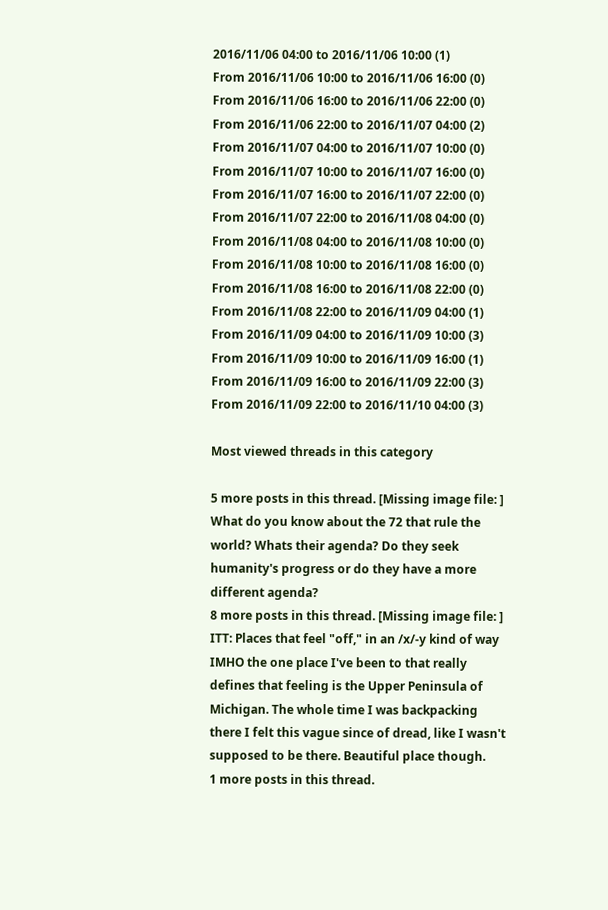2016/11/06 04:00 to 2016/11/06 10:00 (1)
From 2016/11/06 10:00 to 2016/11/06 16:00 (0)
From 2016/11/06 16:00 to 2016/11/06 22:00 (0)
From 2016/11/06 22:00 to 2016/11/07 04:00 (2)
From 2016/11/07 04:00 to 2016/11/07 10:00 (0)
From 2016/11/07 10:00 to 2016/11/07 16:00 (0)
From 2016/11/07 16:00 to 2016/11/07 22:00 (0)
From 2016/11/07 22:00 to 2016/11/08 04:00 (0)
From 2016/11/08 04:00 to 2016/11/08 10:00 (0)
From 2016/11/08 10:00 to 2016/11/08 16:00 (0)
From 2016/11/08 16:00 to 2016/11/08 22:00 (0)
From 2016/11/08 22:00 to 2016/11/09 04:00 (1)
From 2016/11/09 04:00 to 2016/11/09 10:00 (3)
From 2016/11/09 10:00 to 2016/11/09 16:00 (1)
From 2016/11/09 16:00 to 2016/11/09 22:00 (3)
From 2016/11/09 22:00 to 2016/11/10 04:00 (3)

Most viewed threads in this category

5 more posts in this thread. [Missing image file: ]
What do you know about the 72 that rule the world? Whats their agenda? Do they seek humanity's progress or do they have a more different agenda?
8 more posts in this thread. [Missing image file: ]
ITT: Places that feel "off," in an /x/-y kind of way IMHO the one place I've been to that really defines that feeling is the Upper Peninsula of Michigan. The whole time I was backpacking there I felt this vague since of dread, like I wasn't supposed to be there. Beautiful place though.
1 more posts in this thread.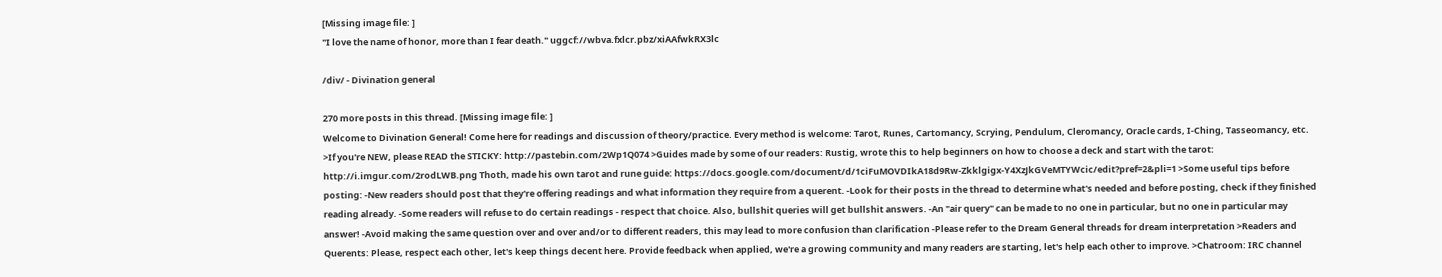[Missing image file: ]
"I love the name of honor, more than I fear death." uggcf://wbva.fxlcr.pbz/xiAAfwkRX3lc

/div/ - Divination general

270 more posts in this thread. [Missing image file: ]
Welcome to Divination General! Come here for readings and discussion of theory/practice. Every method is welcome: Tarot, Runes, Cartomancy, Scrying, Pendulum, Cleromancy, Oracle cards, I-Ching, Tasseomancy, etc. >If you're NEW, please READ the STICKY: http://pastebin.com/2Wp1Q074 >Guides made by some of our readers: Rustig, wrote this to help beginners on how to choose a deck and start with the tarot: http://i.imgur.com/2rodLWB.png Thoth, made his own tarot and rune guide: https://docs.google.com/document/d/1ciFuMOVDIkA18d9Rw-Zkklgigx-Y4XzJkGVeMTYWcic/edit?pref=2&pli=1 >Some useful tips before posting: -New readers should post that they're offering readings and what information they require from a querent. -Look for their posts in the thread to determine what's needed and before posting, check if they finished reading already. -Some readers will refuse to do certain readings - respect that choice. Also, bullshit queries will get bullshit answers. -An "air query" can be made to no one in particular, but no one in particular may answer! -Avoid making the same question over and over and/or to different readers, this may lead to more confusion than clarification -Please refer to the Dream General threads for dream interpretation >Readers and Querents: Please, respect each other, let's keep things decent here. Provide feedback when applied, we're a growing community and many readers are starting, let's help each other to improve. >Chatroom: IRC channel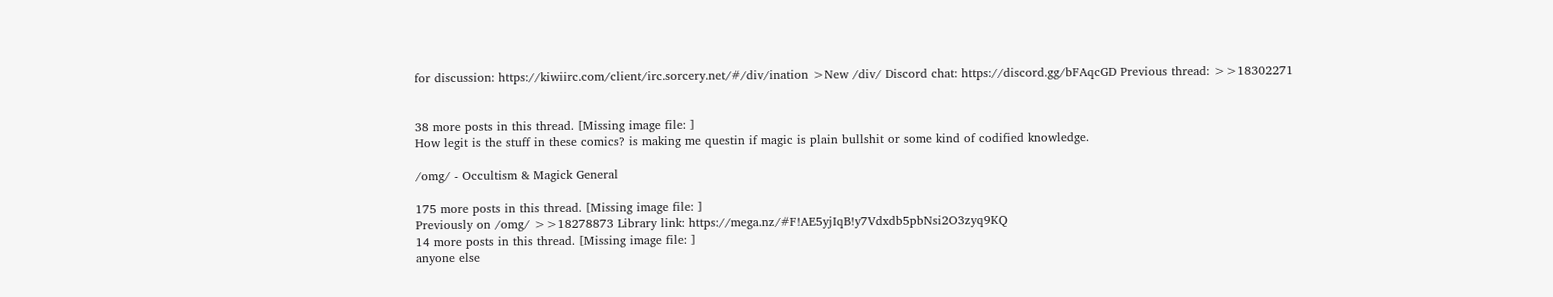for discussion: https://kiwiirc.com/client/irc.sorcery.net/#/div/ination >New /div/ Discord chat: https://discord.gg/bFAqcGD Previous thread: >>18302271


38 more posts in this thread. [Missing image file: ]
How legit is the stuff in these comics? is making me questin if magic is plain bullshit or some kind of codified knowledge.

/omg/ - Occultism & Magick General

175 more posts in this thread. [Missing image file: ]
Previously on /omg/ >>18278873 Library link: https://mega.nz/#F!AE5yjIqB!y7Vdxdb5pbNsi2O3zyq9KQ
14 more posts in this thread. [Missing image file: ]
anyone else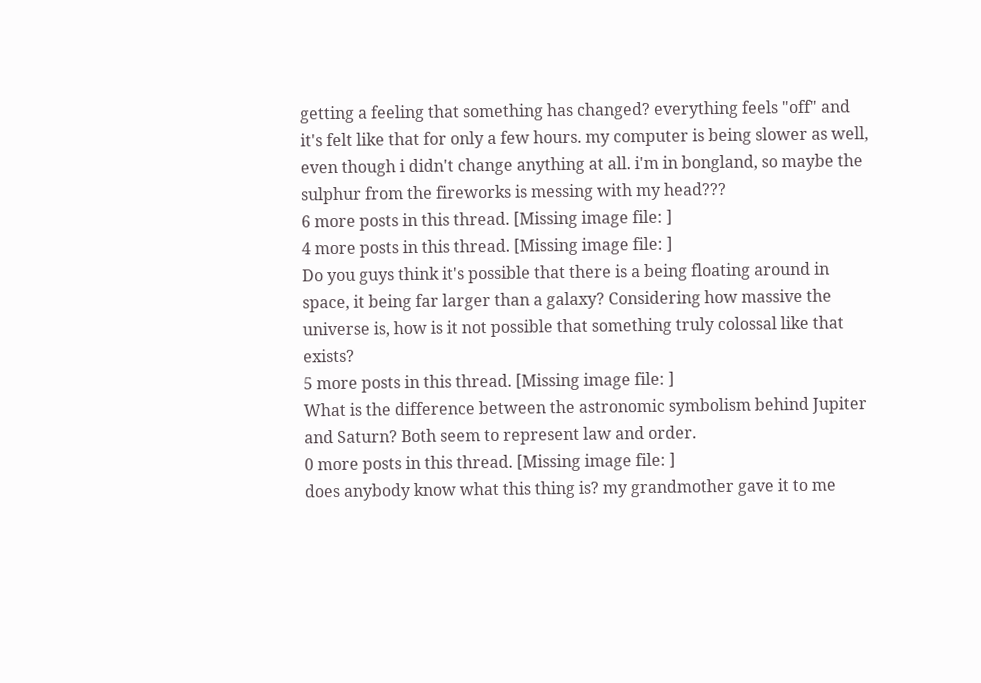getting a feeling that something has changed? everything feels "off" and it's felt like that for only a few hours. my computer is being slower as well, even though i didn't change anything at all. i'm in bongland, so maybe the sulphur from the fireworks is messing with my head???
6 more posts in this thread. [Missing image file: ]
4 more posts in this thread. [Missing image file: ]
Do you guys think it's possible that there is a being floating around in space, it being far larger than a galaxy? Considering how massive the universe is, how is it not possible that something truly colossal like that exists?
5 more posts in this thread. [Missing image file: ]
What is the difference between the astronomic symbolism behind Jupiter and Saturn? Both seem to represent law and order.
0 more posts in this thread. [Missing image file: ]
does anybody know what this thing is? my grandmother gave it to me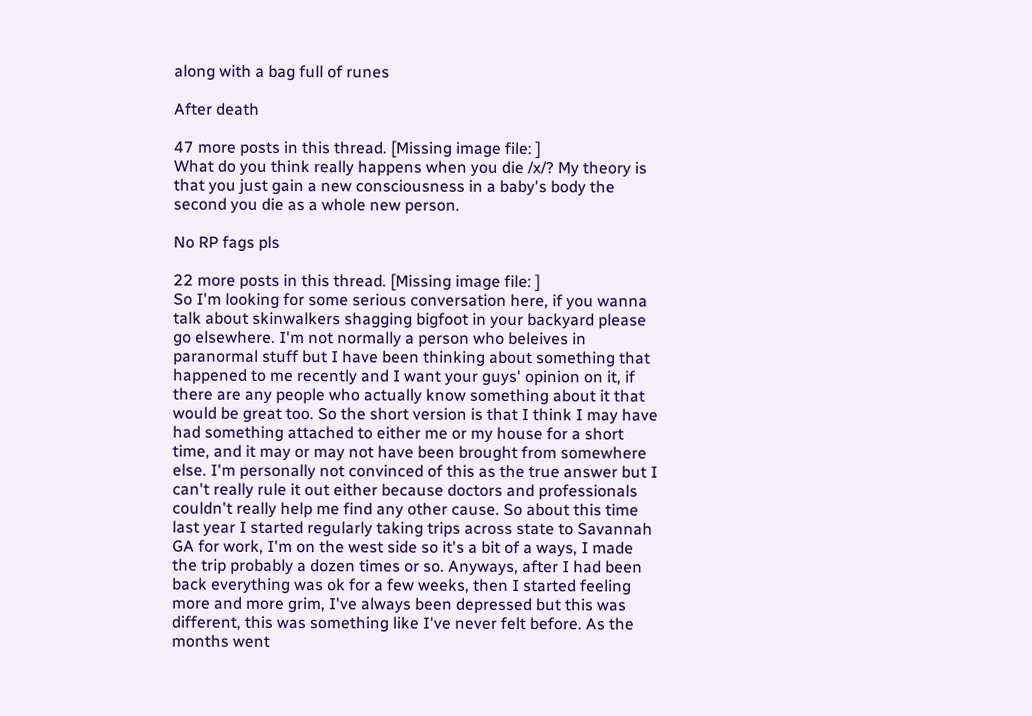along with a bag full of runes

After death

47 more posts in this thread. [Missing image file: ]
What do you think really happens when you die /x/? My theory is that you just gain a new consciousness in a baby's body the second you die as a whole new person.

No RP fags pls

22 more posts in this thread. [Missing image file: ]
So I'm looking for some serious conversation here, if you wanna talk about skinwalkers shagging bigfoot in your backyard please go elsewhere. I'm not normally a person who beleives in paranormal stuff but I have been thinking about something that happened to me recently and I want your guys' opinion on it, if there are any people who actually know something about it that would be great too. So the short version is that I think I may have had something attached to either me or my house for a short time, and it may or may not have been brought from somewhere else. I'm personally not convinced of this as the true answer but I can't really rule it out either because doctors and professionals couldn't really help me find any other cause. So about this time last year I started regularly taking trips across state to Savannah GA for work, I'm on the west side so it's a bit of a ways, I made the trip probably a dozen times or so. Anyways, after I had been back everything was ok for a few weeks, then I started feeling more and more grim, I've always been depressed but this was different, this was something like I've never felt before. As the months went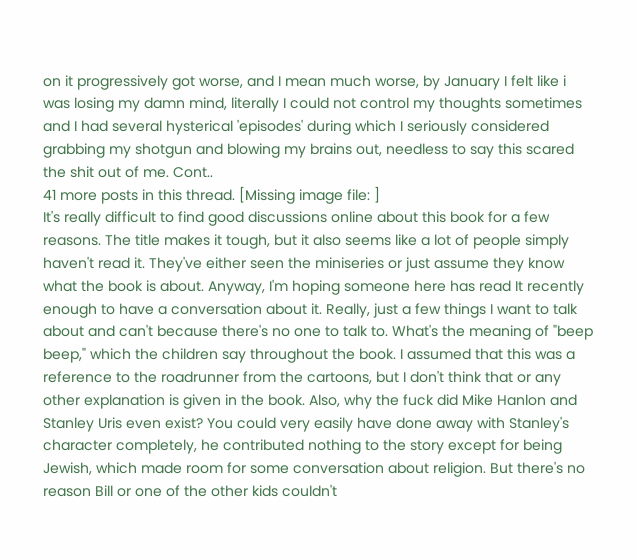on it progressively got worse, and I mean much worse, by January I felt like i was losing my damn mind, literally I could not control my thoughts sometimes and I had several hysterical 'episodes' during which I seriously considered grabbing my shotgun and blowing my brains out, needless to say this scared the shit out of me. Cont..
41 more posts in this thread. [Missing image file: ]
It's really difficult to find good discussions online about this book for a few reasons. The title makes it tough, but it also seems like a lot of people simply haven't read it. They've either seen the miniseries or just assume they know what the book is about. Anyway, I'm hoping someone here has read It recently enough to have a conversation about it. Really, just a few things I want to talk about and can't because there's no one to talk to. What's the meaning of "beep beep," which the children say throughout the book. I assumed that this was a reference to the roadrunner from the cartoons, but I don't think that or any other explanation is given in the book. Also, why the fuck did Mike Hanlon and Stanley Uris even exist? You could very easily have done away with Stanley's character completely, he contributed nothing to the story except for being Jewish, which made room for some conversation about religion. But there's no reason Bill or one of the other kids couldn't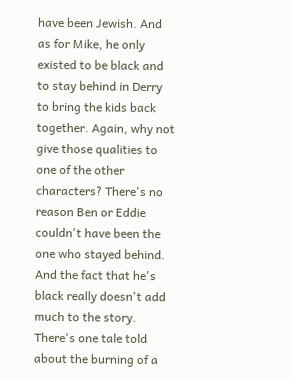have been Jewish. And as for Mike, he only existed to be black and to stay behind in Derry to bring the kids back together. Again, why not give those qualities to one of the other characters? There's no reason Ben or Eddie couldn't have been the one who stayed behind. And the fact that he's black really doesn't add much to the story. There's one tale told about the burning of a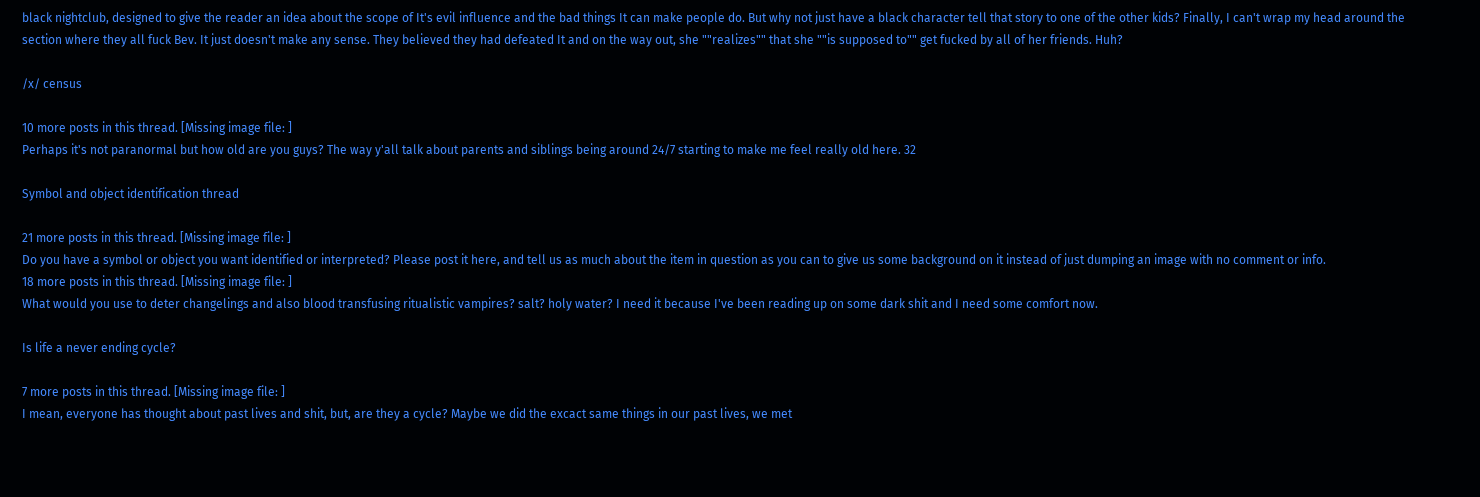black nightclub, designed to give the reader an idea about the scope of It's evil influence and the bad things It can make people do. But why not just have a black character tell that story to one of the other kids? Finally, I can't wrap my head around the section where they all fuck Bev. It just doesn't make any sense. They believed they had defeated It and on the way out, she ""realizes"" that she ""is supposed to"" get fucked by all of her friends. Huh?

/x/ census

10 more posts in this thread. [Missing image file: ]
Perhaps it's not paranormal but how old are you guys? The way y'all talk about parents and siblings being around 24/7 starting to make me feel really old here. 32

Symbol and object identification thread

21 more posts in this thread. [Missing image file: ]
Do you have a symbol or object you want identified or interpreted? Please post it here, and tell us as much about the item in question as you can to give us some background on it instead of just dumping an image with no comment or info.
18 more posts in this thread. [Missing image file: ]
What would you use to deter changelings and also blood transfusing ritualistic vampires? salt? holy water? I need it because I've been reading up on some dark shit and I need some comfort now.

Is life a never ending cycle?

7 more posts in this thread. [Missing image file: ]
I mean, everyone has thought about past lives and shit, but, are they a cycle? Maybe we did the excact same things in our past lives, we met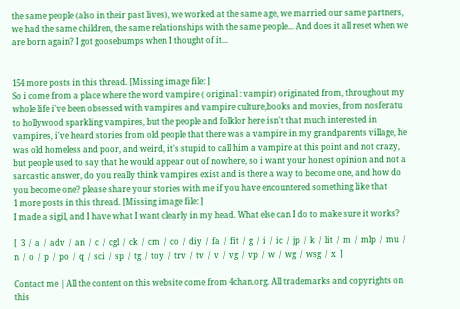the same people (also in their past lives), we worked at the same age, we married our same partners, we had the same children, the same relationships with the same people... And does it all reset when we are born again? I got goosebumps when I thought of it...


154 more posts in this thread. [Missing image file: ]
So i come from a place where the word vampire ( original : vampir) originated from, throughout my whole life i've been obsessed with vampires and vampire culture,books and movies, from nosferatu to hollywood sparkling vampires, but the people and folklor here isn't that much interested in vampires, i've heard stories from old people that there was a vampire in my grandparents village, he was old homeless and poor, and weird, it's stupid to call him a vampire at this point and not crazy, but people used to say that he would appear out of nowhere, so i want your honest opinion and not a sarcastic answer, do you really think vampires exist and is there a way to become one, and how do you become one? please share your stories with me if you have encountered something like that
1 more posts in this thread. [Missing image file: ]
I made a sigil, and I have what I want clearly in my head. What else can I do to make sure it works?

[  3  /  a  /  adv  /  an  /  c  /  cgl  /  ck  /  cm  /  co  /  diy  /  fa  /  fit  /  g  /  i  /  ic  /  jp  /  k  /  lit  /  m  /  mlp  /  mu  /  n  /  o  /  p  /  po  /  q  /  sci  /  sp  /  tg  /  toy  /  trv  /  tv  /  v  /  vg  /  vp  /  w  /  wg  /  wsg  /  x  ]

Contact me | All the content on this website come from 4chan.org. All trademarks and copyrights on this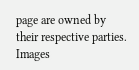page are owned by their respective parties. Images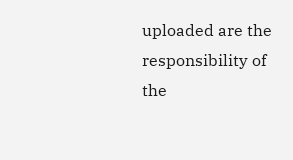uploaded are the responsibility of the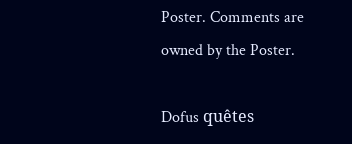Poster. Comments are owned by the Poster.

Dofus quêtes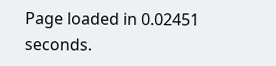Page loaded in 0.02451 seconds.